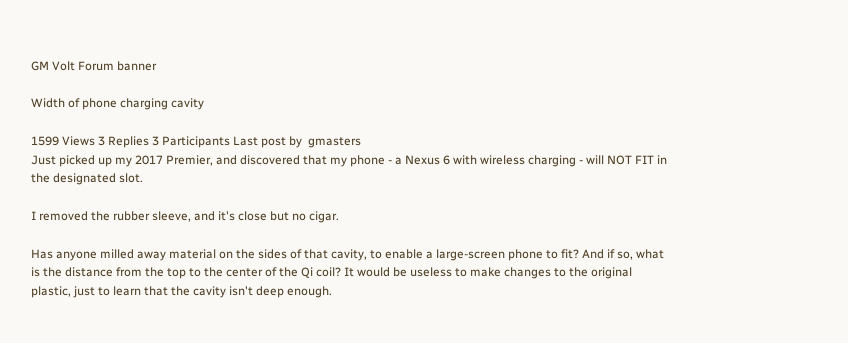GM Volt Forum banner

Width of phone charging cavity

1599 Views 3 Replies 3 Participants Last post by  gmasters
Just picked up my 2017 Premier, and discovered that my phone - a Nexus 6 with wireless charging - will NOT FIT in the designated slot.

I removed the rubber sleeve, and it's close but no cigar.

Has anyone milled away material on the sides of that cavity, to enable a large-screen phone to fit? And if so, what is the distance from the top to the center of the Qi coil? It would be useless to make changes to the original plastic, just to learn that the cavity isn't deep enough.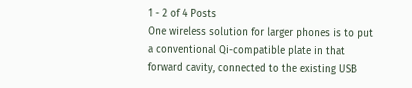1 - 2 of 4 Posts
One wireless solution for larger phones is to put a conventional Qi-compatible plate in that forward cavity, connected to the existing USB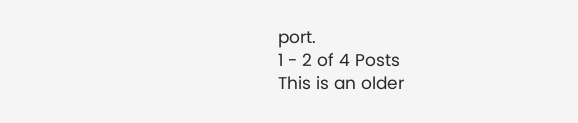port.
1 - 2 of 4 Posts
This is an older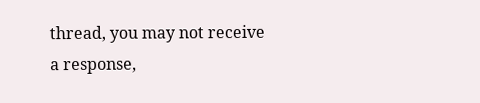thread, you may not receive a response,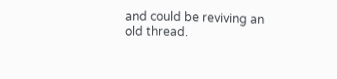and could be reviving an old thread.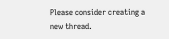Please consider creating a new thread.